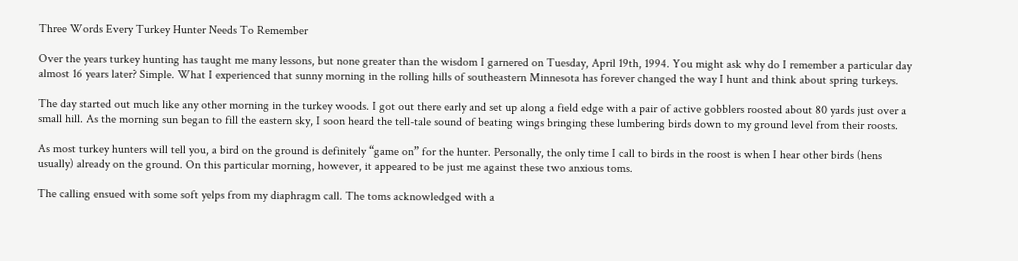Three Words Every Turkey Hunter Needs To Remember

Over the years turkey hunting has taught me many lessons, but none greater than the wisdom I garnered on Tuesday, April 19th, 1994. You might ask why do I remember a particular day almost 16 years later? Simple. What I experienced that sunny morning in the rolling hills of southeastern Minnesota has forever changed the way I hunt and think about spring turkeys.

The day started out much like any other morning in the turkey woods. I got out there early and set up along a field edge with a pair of active gobblers roosted about 80 yards just over a small hill. As the morning sun began to fill the eastern sky, I soon heard the tell-tale sound of beating wings bringing these lumbering birds down to my ground level from their roosts.

As most turkey hunters will tell you, a bird on the ground is definitely “game on” for the hunter. Personally, the only time I call to birds in the roost is when I hear other birds (hens usually) already on the ground. On this particular morning, however, it appeared to be just me against these two anxious toms.

The calling ensued with some soft yelps from my diaphragm call. The toms acknowledged with a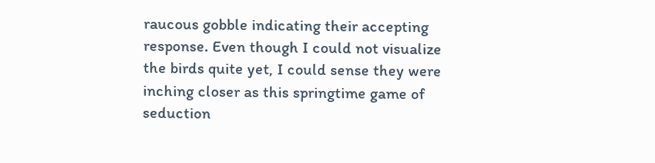raucous gobble indicating their accepting response. Even though I could not visualize the birds quite yet, I could sense they were inching closer as this springtime game of seduction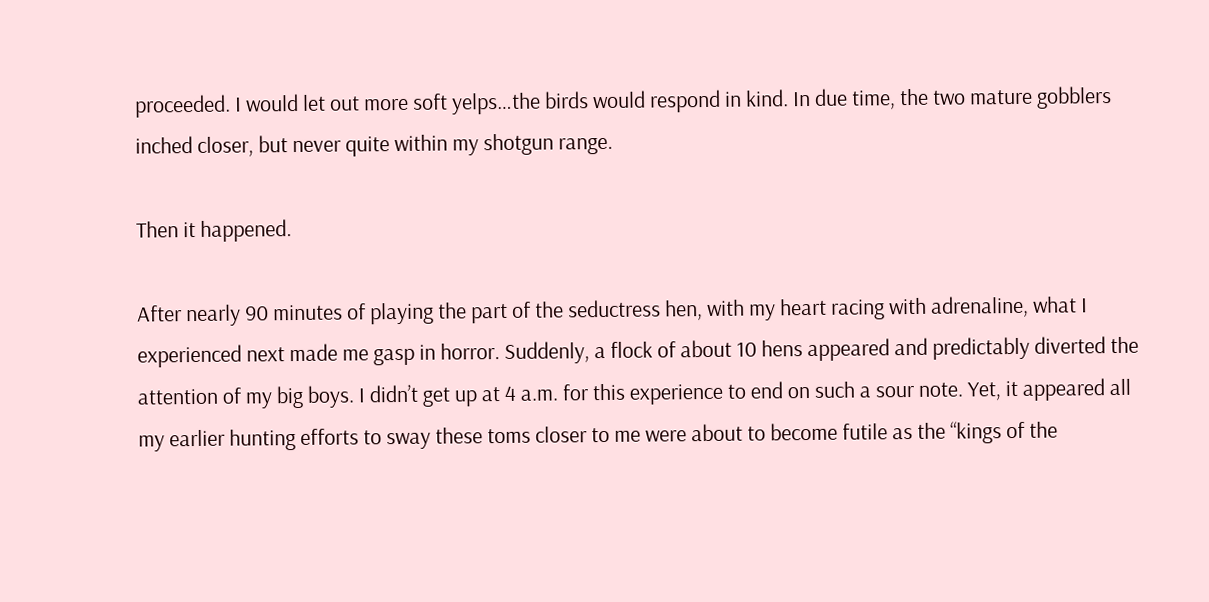proceeded. I would let out more soft yelps…the birds would respond in kind. In due time, the two mature gobblers inched closer, but never quite within my shotgun range.

Then it happened.

After nearly 90 minutes of playing the part of the seductress hen, with my heart racing with adrenaline, what I experienced next made me gasp in horror. Suddenly, a flock of about 10 hens appeared and predictably diverted the attention of my big boys. I didn’t get up at 4 a.m. for this experience to end on such a sour note. Yet, it appeared all my earlier hunting efforts to sway these toms closer to me were about to become futile as the “kings of the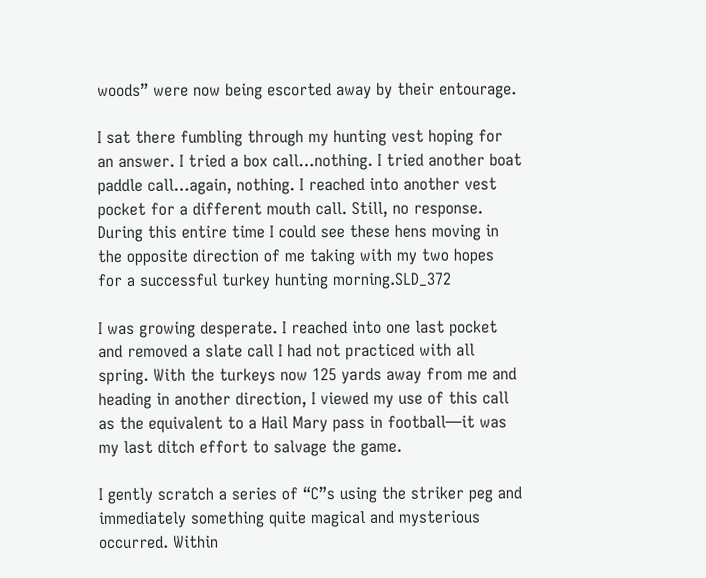woods” were now being escorted away by their entourage.

I sat there fumbling through my hunting vest hoping for an answer. I tried a box call…nothing. I tried another boat paddle call…again, nothing. I reached into another vest pocket for a different mouth call. Still, no response. During this entire time I could see these hens moving in the opposite direction of me taking with my two hopes for a successful turkey hunting morning.SLD_372

I was growing desperate. I reached into one last pocket and removed a slate call I had not practiced with all spring. With the turkeys now 125 yards away from me and heading in another direction, I viewed my use of this call as the equivalent to a Hail Mary pass in football—it was my last ditch effort to salvage the game.

I gently scratch a series of “C”s using the striker peg and immediately something quite magical and mysterious occurred. Within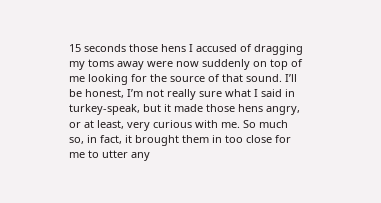15 seconds those hens I accused of dragging my toms away were now suddenly on top of me looking for the source of that sound. I’ll be honest, I’m not really sure what I said in turkey-speak, but it made those hens angry, or at least, very curious with me. So much so, in fact, it brought them in too close for me to utter any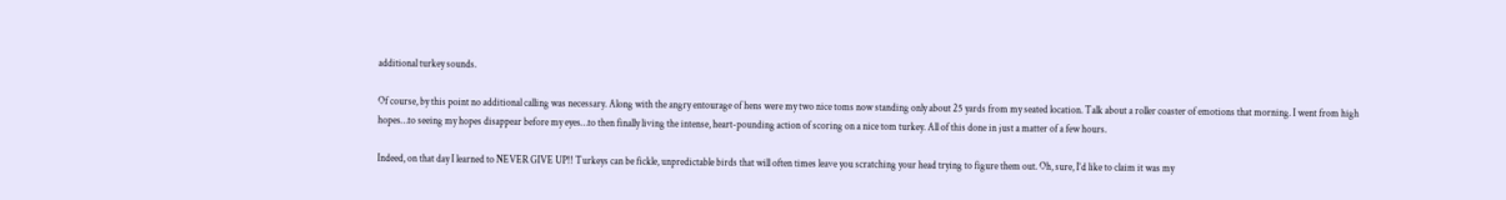additional turkey sounds.

Of course, by this point no additional calling was necessary. Along with the angry entourage of hens were my two nice toms now standing only about 25 yards from my seated location. Talk about a roller coaster of emotions that morning. I went from high hopes…to seeing my hopes disappear before my eyes…to then finally living the intense, heart-pounding action of scoring on a nice tom turkey. All of this done in just a matter of a few hours.

Indeed, on that day I learned to NEVER GIVE UP!! Turkeys can be fickle, unpredictable birds that will often times leave you scratching your head trying to figure them out. Oh, sure, I’d like to claim it was my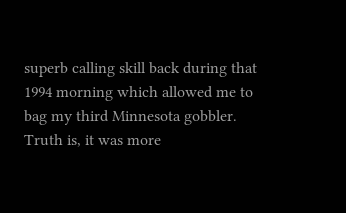superb calling skill back during that 1994 morning which allowed me to bag my third Minnesota gobbler. Truth is, it was more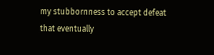my stubbornness to accept defeat that eventually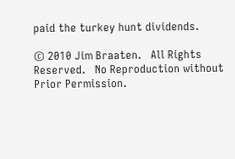paid the turkey hunt dividends.

© 2010 Jim Braaten.   All Rights Reserved.   No Reproduction without Prior Permission.